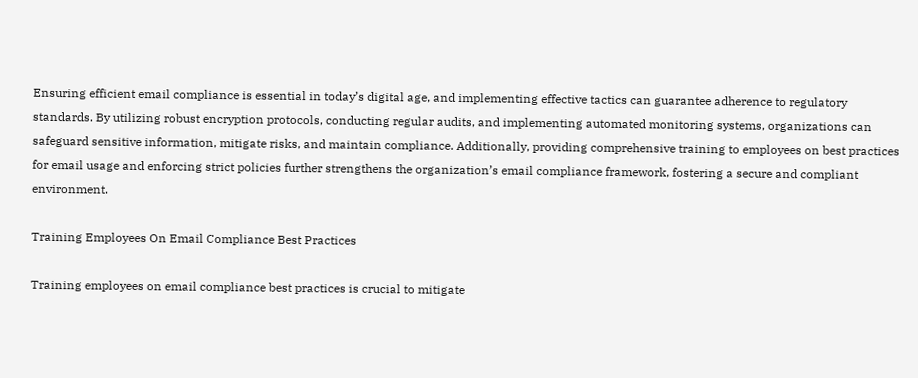Ensuring efficient email compliance is essential in today’s digital age, and implementing effective tactics can guarantee adherence to regulatory standards. By utilizing robust encryption protocols, conducting regular audits, and implementing automated monitoring systems, organizations can safeguard sensitive information, mitigate risks, and maintain compliance. Additionally, providing comprehensive training to employees on best practices for email usage and enforcing strict policies further strengthens the organization’s email compliance framework, fostering a secure and compliant environment.

Training Employees On Email Compliance Best Practices

Training employees on email compliance best practices is crucial to mitigate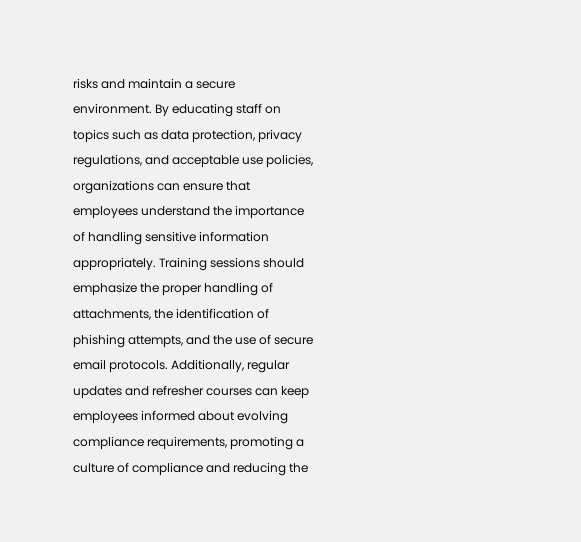risks and maintain a secure environment. By educating staff on topics such as data protection, privacy regulations, and acceptable use policies, organizations can ensure that employees understand the importance of handling sensitive information appropriately. Training sessions should emphasize the proper handling of attachments, the identification of phishing attempts, and the use of secure email protocols. Additionally, regular updates and refresher courses can keep employees informed about evolving compliance requirements, promoting a culture of compliance and reducing the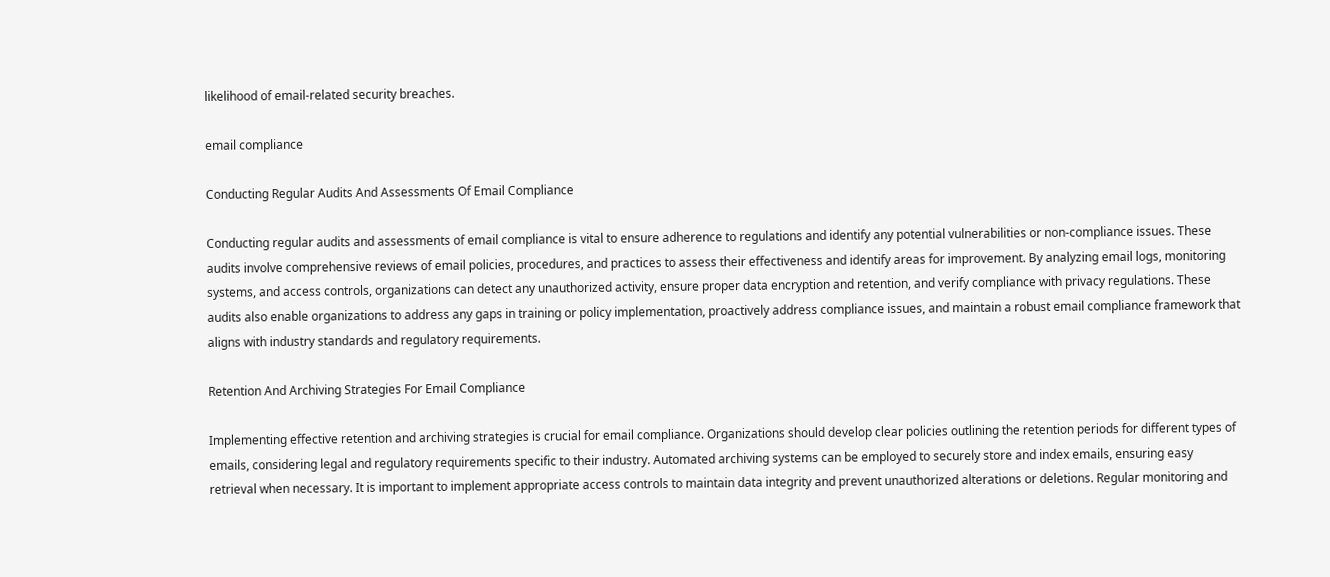likelihood of email-related security breaches.

email compliance

Conducting Regular Audits And Assessments Of Email Compliance

Conducting regular audits and assessments of email compliance is vital to ensure adherence to regulations and identify any potential vulnerabilities or non-compliance issues. These audits involve comprehensive reviews of email policies, procedures, and practices to assess their effectiveness and identify areas for improvement. By analyzing email logs, monitoring systems, and access controls, organizations can detect any unauthorized activity, ensure proper data encryption and retention, and verify compliance with privacy regulations. These audits also enable organizations to address any gaps in training or policy implementation, proactively address compliance issues, and maintain a robust email compliance framework that aligns with industry standards and regulatory requirements.

Retention And Archiving Strategies For Email Compliance

Implementing effective retention and archiving strategies is crucial for email compliance. Organizations should develop clear policies outlining the retention periods for different types of emails, considering legal and regulatory requirements specific to their industry. Automated archiving systems can be employed to securely store and index emails, ensuring easy retrieval when necessary. It is important to implement appropriate access controls to maintain data integrity and prevent unauthorized alterations or deletions. Regular monitoring and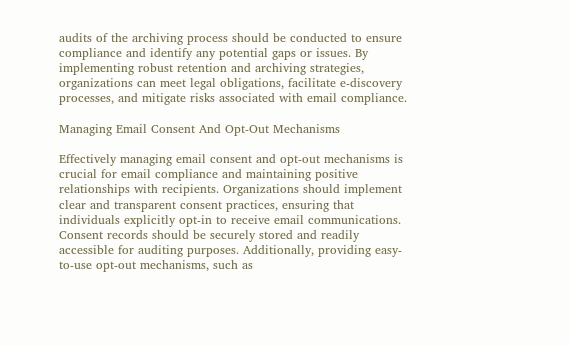audits of the archiving process should be conducted to ensure compliance and identify any potential gaps or issues. By implementing robust retention and archiving strategies, organizations can meet legal obligations, facilitate e-discovery processes, and mitigate risks associated with email compliance.

Managing Email Consent And Opt-Out Mechanisms

Effectively managing email consent and opt-out mechanisms is crucial for email compliance and maintaining positive relationships with recipients. Organizations should implement clear and transparent consent practices, ensuring that individuals explicitly opt-in to receive email communications. Consent records should be securely stored and readily accessible for auditing purposes. Additionally, providing easy-to-use opt-out mechanisms, such as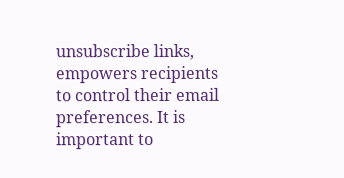unsubscribe links, empowers recipients to control their email preferences. It is important to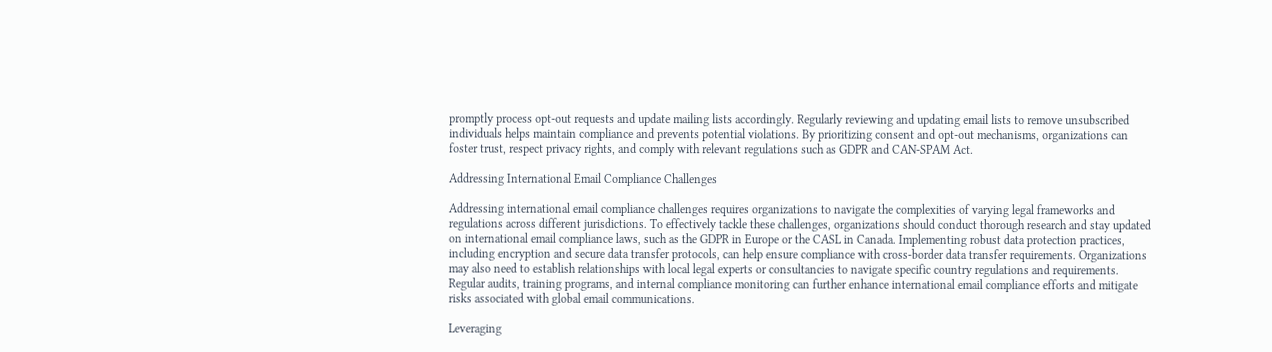promptly process opt-out requests and update mailing lists accordingly. Regularly reviewing and updating email lists to remove unsubscribed individuals helps maintain compliance and prevents potential violations. By prioritizing consent and opt-out mechanisms, organizations can foster trust, respect privacy rights, and comply with relevant regulations such as GDPR and CAN-SPAM Act.

Addressing International Email Compliance Challenges

Addressing international email compliance challenges requires organizations to navigate the complexities of varying legal frameworks and regulations across different jurisdictions. To effectively tackle these challenges, organizations should conduct thorough research and stay updated on international email compliance laws, such as the GDPR in Europe or the CASL in Canada. Implementing robust data protection practices, including encryption and secure data transfer protocols, can help ensure compliance with cross-border data transfer requirements. Organizations may also need to establish relationships with local legal experts or consultancies to navigate specific country regulations and requirements. Regular audits, training programs, and internal compliance monitoring can further enhance international email compliance efforts and mitigate risks associated with global email communications.

Leveraging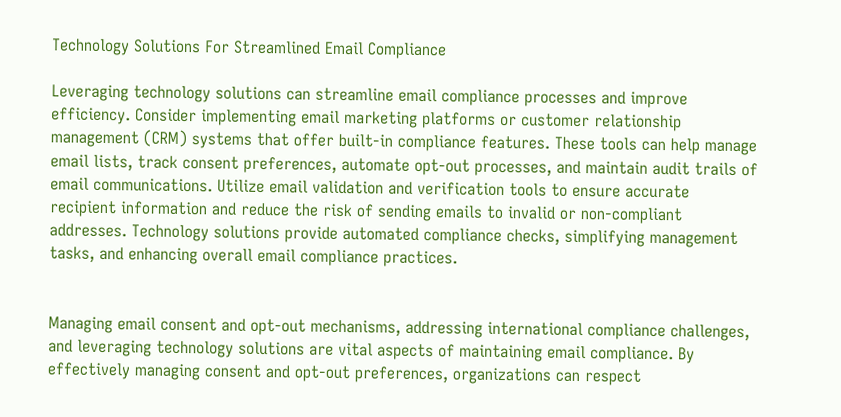Technology Solutions For Streamlined Email Compliance

Leveraging technology solutions can streamline email compliance processes and improve efficiency. Consider implementing email marketing platforms or customer relationship management (CRM) systems that offer built-in compliance features. These tools can help manage email lists, track consent preferences, automate opt-out processes, and maintain audit trails of email communications. Utilize email validation and verification tools to ensure accurate recipient information and reduce the risk of sending emails to invalid or non-compliant addresses. Technology solutions provide automated compliance checks, simplifying management tasks, and enhancing overall email compliance practices.


Managing email consent and opt-out mechanisms, addressing international compliance challenges, and leveraging technology solutions are vital aspects of maintaining email compliance. By effectively managing consent and opt-out preferences, organizations can respect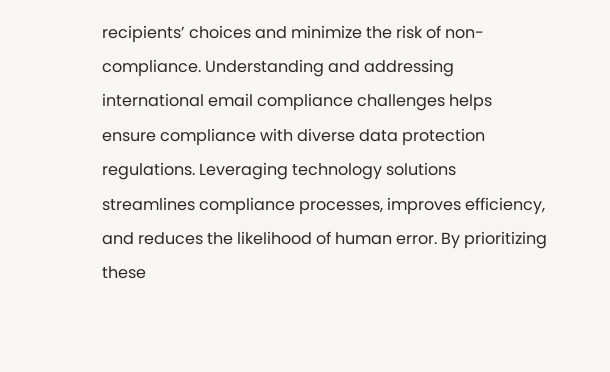recipients’ choices and minimize the risk of non-compliance. Understanding and addressing international email compliance challenges helps ensure compliance with diverse data protection regulations. Leveraging technology solutions streamlines compliance processes, improves efficiency, and reduces the likelihood of human error. By prioritizing these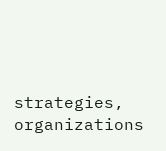strategies, organizations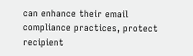can enhance their email compliance practices, protect recipient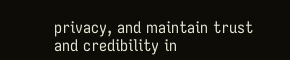privacy, and maintain trust and credibility in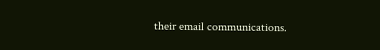their email communications.